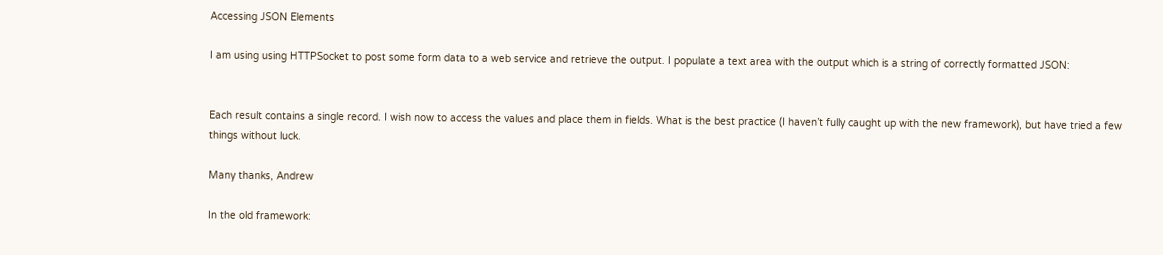Accessing JSON Elements

I am using using HTTPSocket to post some form data to a web service and retrieve the output. I populate a text area with the output which is a string of correctly formatted JSON:


Each result contains a single record. I wish now to access the values and place them in fields. What is the best practice (I haven’t fully caught up with the new framework), but have tried a few things without luck.

Many thanks, Andrew

In the old framework: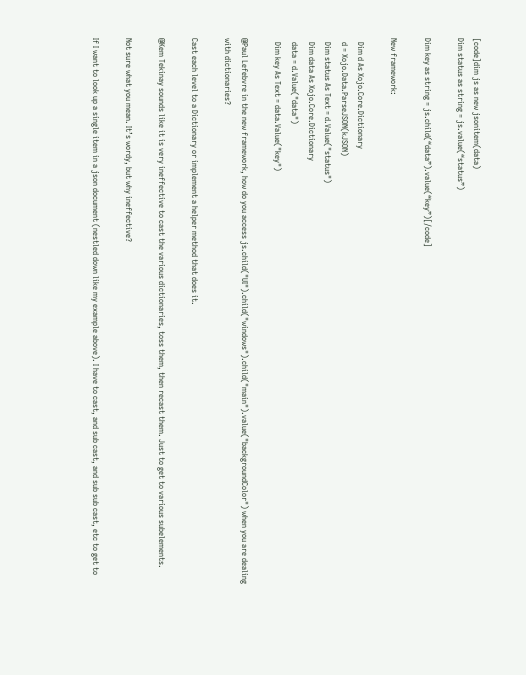[code]dim js as new jsonitem(data)
Dim status as string = js.value(“status”)

Dim key as string = js.child(“data”).value(“key”)[/code]

New framework:

  Dim d As Xojo.Core.Dictionary
  d = Xojo.Data.ParseJSON(kJSON)
  Dim status As Text = d.Value("status")
  Dim data As Xojo.Core.Dictionary
  data = d.Value("data")
  Dim key As Text = data.Value("key")

@Paul Lefebvre in the new framework, how do you access js.child("UI").child("windows").child("main").value("backgroundColor") when you are dealing with dictionaries?

Cast each level to a Dictionary or implement a helper method that does it.

@Kem Tekinay sounds like it is very ineffective to cast the various dictionaries, toss them, then recast them. Just to get to various subelements.

Not sure what you mean. It’s wordy, but why ineffective?

If I want to look up a single item in a json document (nestled down like my example above). I have to cast, and sub cast, and sub sub cast, etc to get to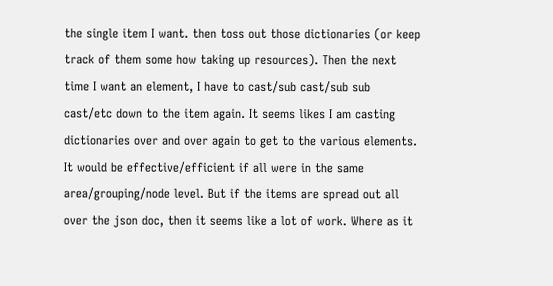the single item I want. then toss out those dictionaries (or keep track of them some how taking up resources). Then the next time I want an element, I have to cast/sub cast/sub sub cast/etc down to the item again. It seems likes I am casting dictionaries over and over again to get to the various elements. It would be effective/efficient if all were in the same area/grouping/node level. But if the items are spread out all over the json doc, then it seems like a lot of work. Where as it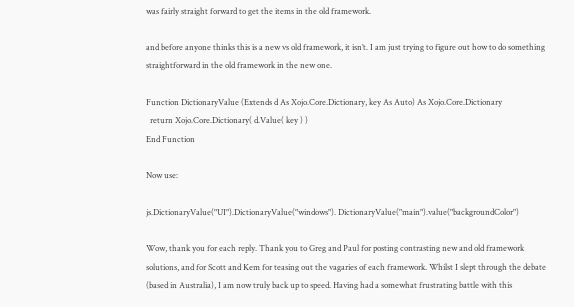was fairly straight forward to get the items in the old framework.

and before anyone thinks this is a new vs old framework, it isn’t. I am just trying to figure out how to do something straightforward in the old framework in the new one.

Function DictionaryValue (Extends d As Xojo.Core.Dictionary, key As Auto) As Xojo.Core.Dictionary
  return Xojo.Core.Dictionary( d.Value( key ) )
End Function

Now use:

js.DictionaryValue("UI").DictionaryValue("windows"). DictionaryValue("main").value("backgroundColor")

Wow, thank you for each reply. Thank you to Greg and Paul for posting contrasting new and old framework solutions, and for Scott and Kem for teasing out the vagaries of each framework. Whilst I slept through the debate (based in Australia), I am now truly back up to speed. Having had a somewhat frustrating battle with this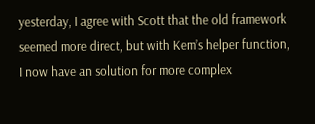yesterday, I agree with Scott that the old framework seemed more direct, but with Kem’s helper function, I now have an solution for more complex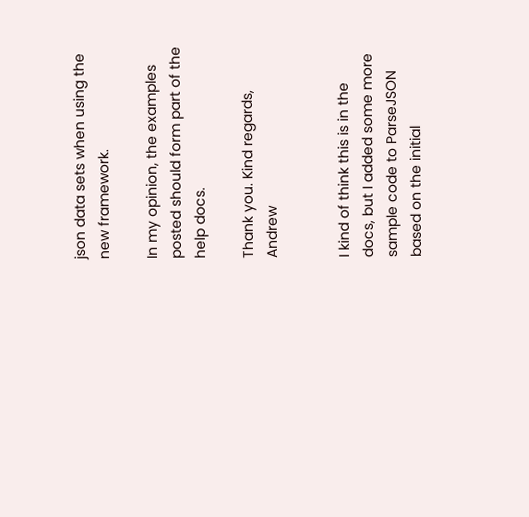json data sets when using the new framework.

In my opinion, the examples posted should form part of the help docs.

Thank you. Kind regards, Andrew


I kind of think this is in the docs, but I added some more sample code to ParseJSON based on the initial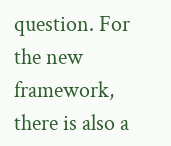question. For the new framework, there is also a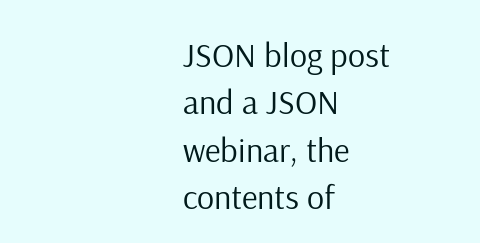JSON blog post and a JSON webinar, the contents of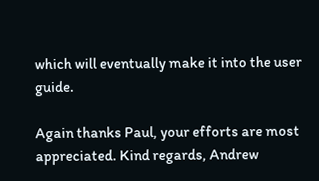which will eventually make it into the user guide.

Again thanks Paul, your efforts are most appreciated. Kind regards, Andrew